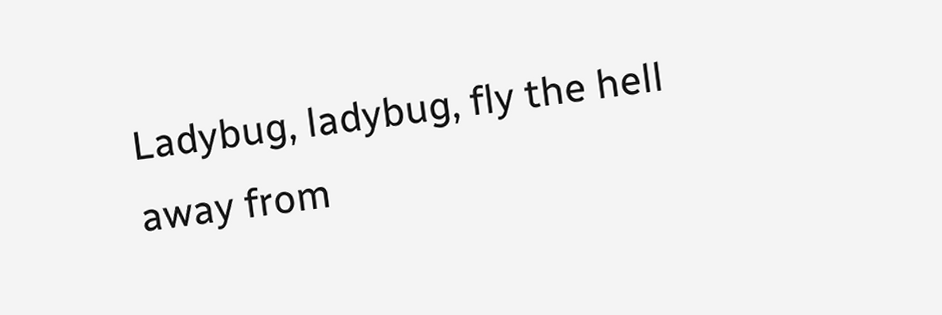Ladybug, ladybug, fly the hell away from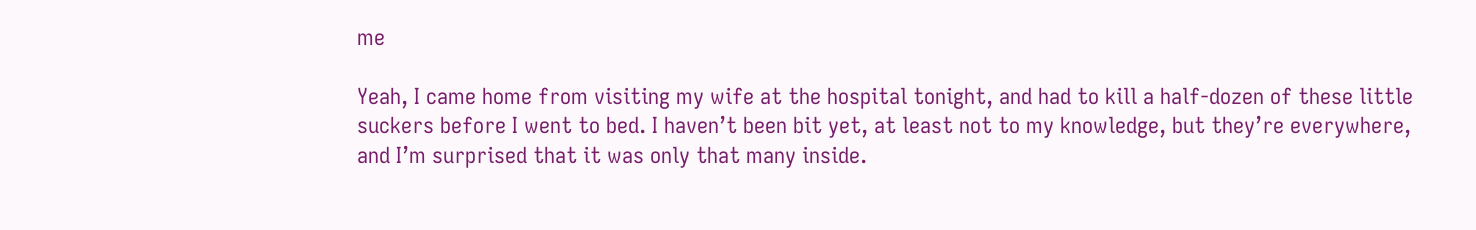me

Yeah, I came home from visiting my wife at the hospital tonight, and had to kill a half-dozen of these little suckers before I went to bed. I haven’t been bit yet, at least not to my knowledge, but they’re everywhere, and I’m surprised that it was only that many inside.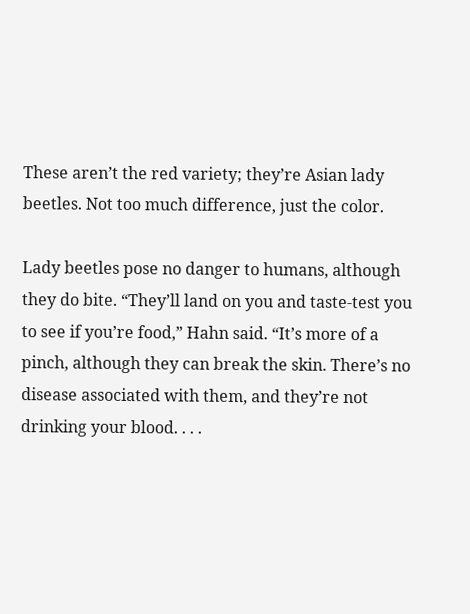These aren’t the red variety; they’re Asian lady beetles. Not too much difference, just the color.

Lady beetles pose no danger to humans, although they do bite. “They’ll land on you and taste-test you to see if you’re food,” Hahn said. “It’s more of a pinch, although they can break the skin. There’s no disease associated with them, and they’re not drinking your blood. . . .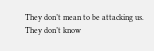They don’t mean to be attacking us. They don’t know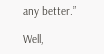any better.”

Well,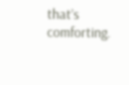that’s comforting.